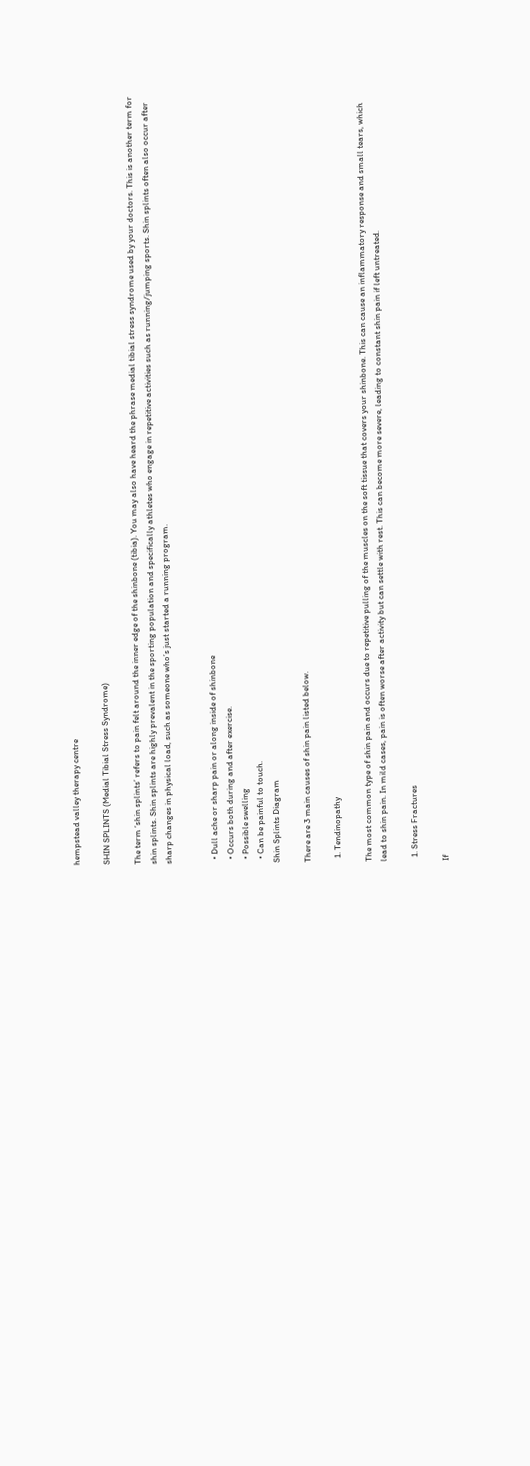hempstead valley therapy centre

SHIN SPLINTS (Medial Tibial Stress Syndrome)

The term ‘shin splints’ refers to pain felt around the inner edge of the shinbone (tibia). You may also have heard the phrase medial tibial stress syndrome used by your doctors. This is another term for shin splints. Shin splints are highly prevalent in the sporting population and specifically athletes who engage in repetitive activities such as running/jumping sports. Shin splints often also occur after sharp changes in physical load, such as someone who’s just started a running program.


  • Dull ache or sharp pain or along inside of shinbone
  • Occurs both during and after exercise.
  • Possible swelling
  • Can be painful to touch.
Shin Splints Diagram

There are 3 main causes of shin pain listed below.

  1. Tendinopathy

The most common type of shin pain and occurs due to repetitive pulling of the muscles on the soft tissue that covers your shinbone. This can cause an inflammatory response and small tears, which lead to shin pain. In mild cases, pain is often worse after activity but can settle with rest. This can become more severe, leading to constant shin pain if left untreated.

  1. Stress Fractures

If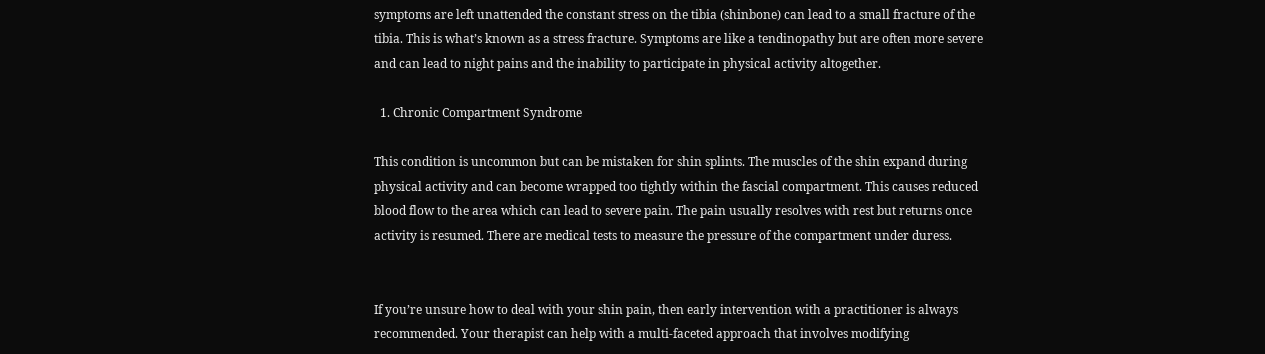symptoms are left unattended the constant stress on the tibia (shinbone) can lead to a small fracture of the tibia. This is what’s known as a stress fracture. Symptoms are like a tendinopathy but are often more severe and can lead to night pains and the inability to participate in physical activity altogether.

  1. Chronic Compartment Syndrome

This condition is uncommon but can be mistaken for shin splints. The muscles of the shin expand during physical activity and can become wrapped too tightly within the fascial compartment. This causes reduced blood flow to the area which can lead to severe pain. The pain usually resolves with rest but returns once activity is resumed. There are medical tests to measure the pressure of the compartment under duress.


If you’re unsure how to deal with your shin pain, then early intervention with a practitioner is always recommended. Your therapist can help with a multi-faceted approach that involves modifying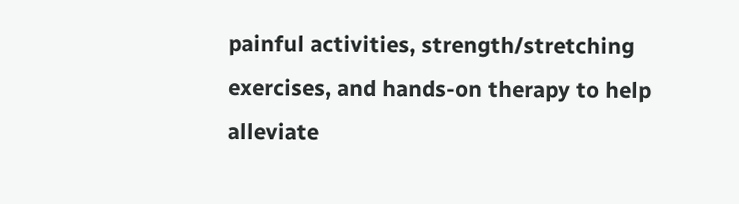painful activities, strength/stretching exercises, and hands-on therapy to help alleviate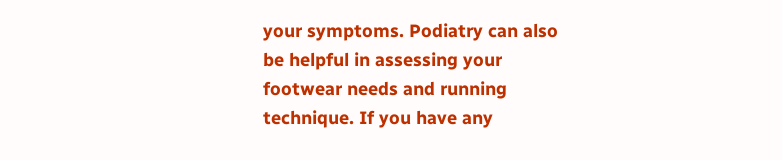your symptoms. Podiatry can also be helpful in assessing your footwear needs and running technique. If you have any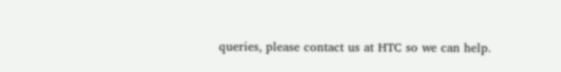queries, please contact us at HTC so we can help.